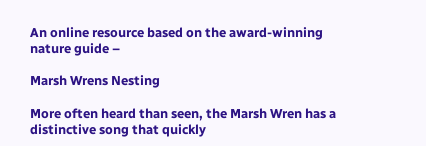An online resource based on the award-winning nature guide –

Marsh Wrens Nesting

More often heard than seen, the Marsh Wren has a distinctive song that quickly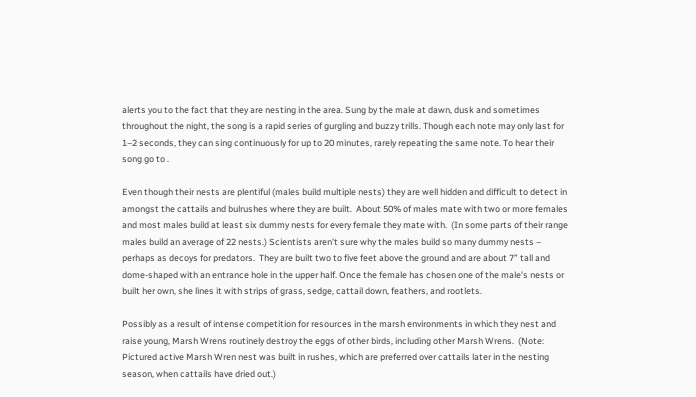alerts you to the fact that they are nesting in the area. Sung by the male at dawn, dusk and sometimes throughout the night, the song is a rapid series of gurgling and buzzy trills. Though each note may only last for 1–2 seconds, they can sing continuously for up to 20 minutes, rarely repeating the same note. To hear their song go to .

Even though their nests are plentiful (males build multiple nests) they are well hidden and difficult to detect in amongst the cattails and bulrushes where they are built.  About 50% of males mate with two or more females and most males build at least six dummy nests for every female they mate with.  (In some parts of their range males build an average of 22 nests.) Scientists aren’t sure why the males build so many dummy nests – perhaps as decoys for predators.  They are built two to five feet above the ground and are about 7” tall and dome-shaped with an entrance hole in the upper half. Once the female has chosen one of the male’s nests or built her own, she lines it with strips of grass, sedge, cattail down, feathers, and rootlets.

Possibly as a result of intense competition for resources in the marsh environments in which they nest and raise young, Marsh Wrens routinely destroy the eggs of other birds, including other Marsh Wrens.  (Note:  Pictured active Marsh Wren nest was built in rushes, which are preferred over cattails later in the nesting season, when cattails have dried out.)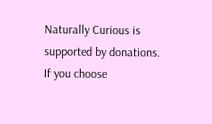Naturally Curious is supported by donations. If you choose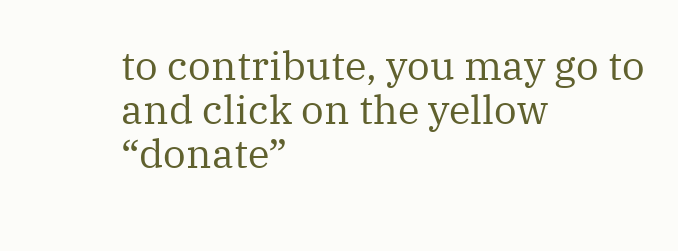to contribute, you may go to and click on the yellow “donate”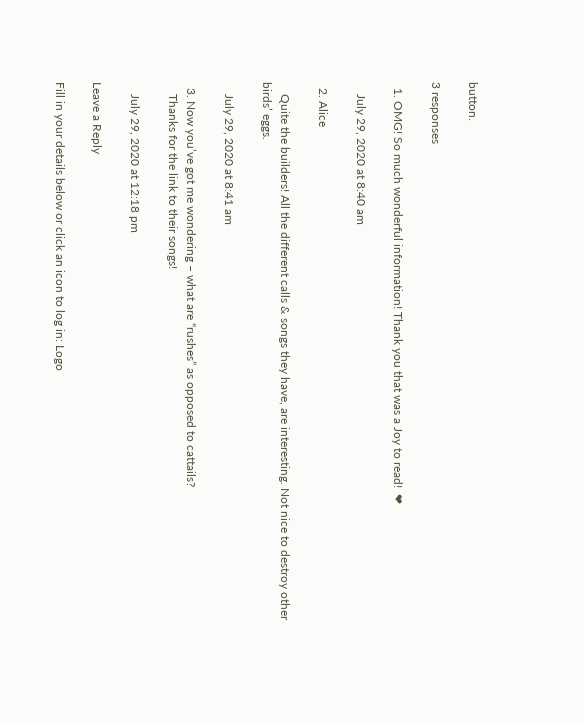button.

3 responses

  1. OMG! So much wonderful information! Thank you that was a Joy to read!  ❤

    July 29, 2020 at 8:40 am

  2. Alice

    Quite the builders! All the different calls & songs they have, are interesting. Not nice to destroy other birds’ eggs.

    July 29, 2020 at 8:41 am

  3. Now you’ve got me wondering – what are “rushes” as opposed to cattails?
    Thanks for the link to their songs!

    July 29, 2020 at 12:18 pm

Leave a Reply

Fill in your details below or click an icon to log in: Logo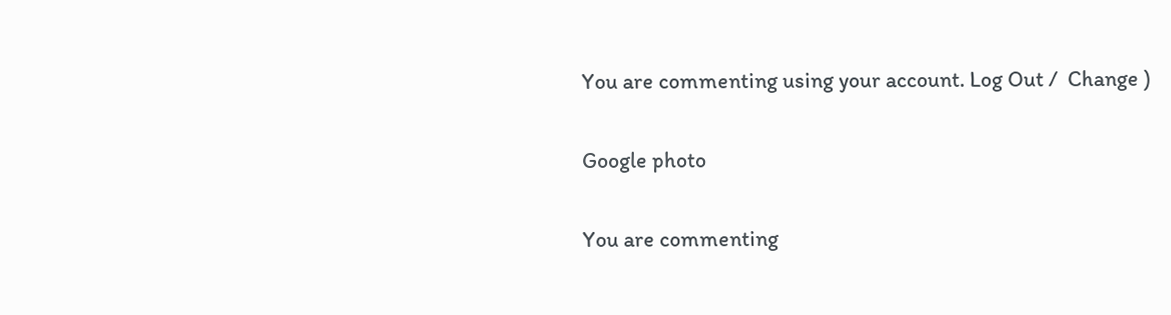You are commenting using your account. Log Out /  Change )

Google photo

You are commenting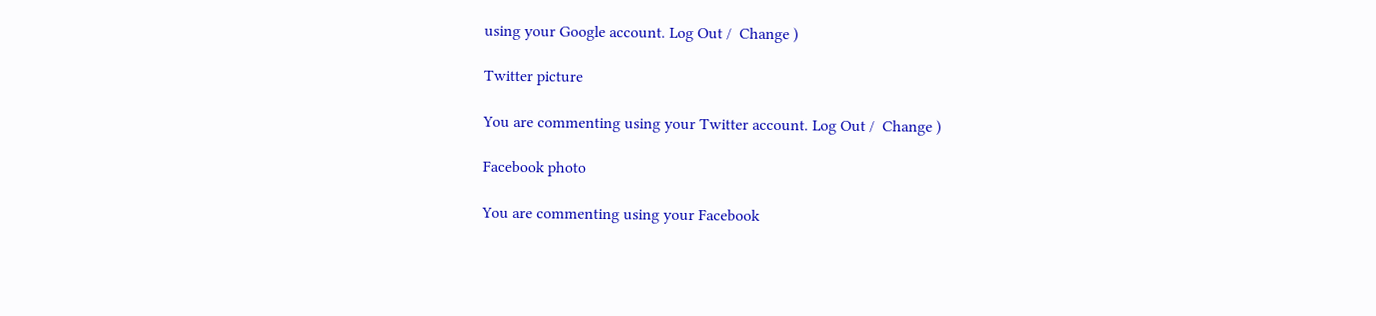using your Google account. Log Out /  Change )

Twitter picture

You are commenting using your Twitter account. Log Out /  Change )

Facebook photo

You are commenting using your Facebook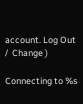account. Log Out /  Change )

Connecting to %s